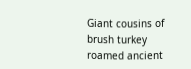Giant cousins of brush turkey roamed ancient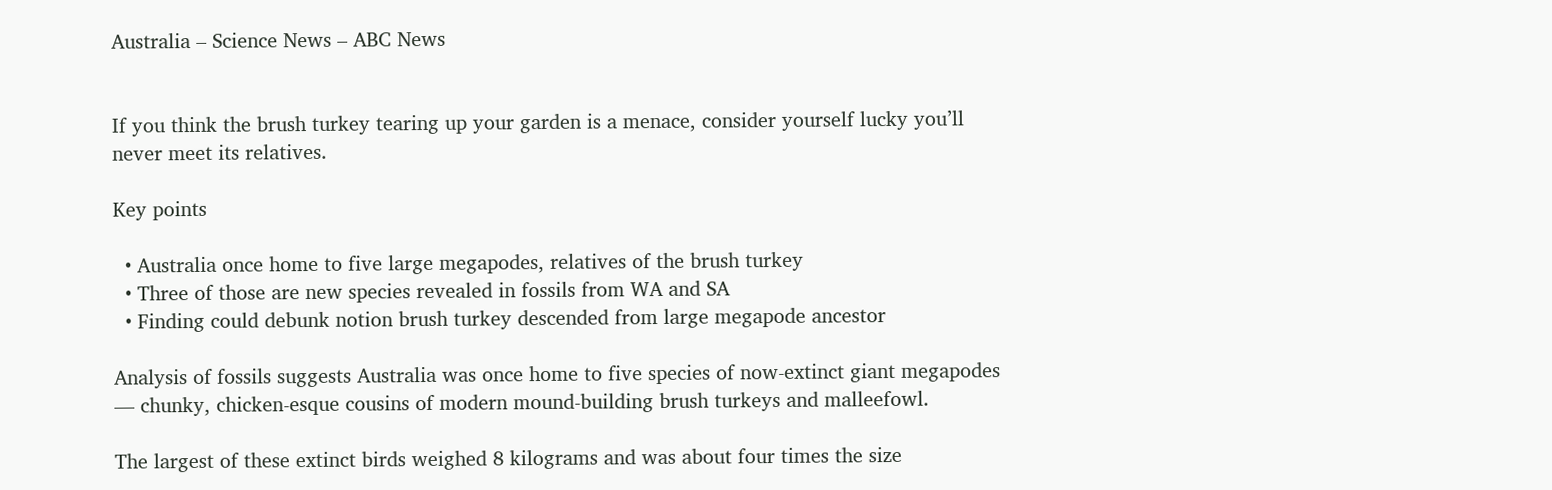Australia – Science News – ABC News


If you think the brush turkey tearing up your garden is a menace, consider yourself lucky you’ll never meet its relatives.

Key points

  • Australia once home to five large megapodes, relatives of the brush turkey
  • Three of those are new species revealed in fossils from WA and SA
  • Finding could debunk notion brush turkey descended from large megapode ancestor

Analysis of fossils suggests Australia was once home to five species of now-extinct giant megapodes — chunky, chicken-esque cousins of modern mound-building brush turkeys and malleefowl.

The largest of these extinct birds weighed 8 kilograms and was about four times the size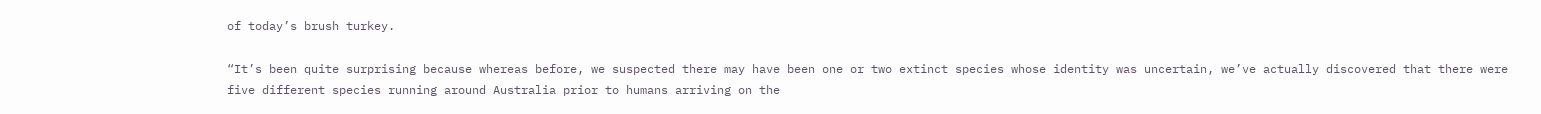of today’s brush turkey.

“It’s been quite surprising because whereas before, we suspected there may have been one or two extinct species whose identity was uncertain, we’ve actually discovered that there were five different species running around Australia prior to humans arriving on the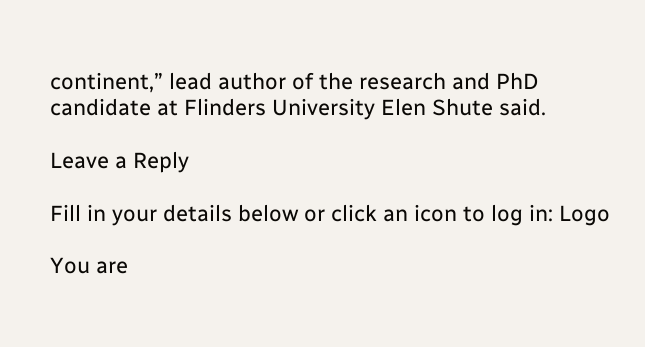continent,” lead author of the research and PhD candidate at Flinders University Elen Shute said.

Leave a Reply

Fill in your details below or click an icon to log in: Logo

You are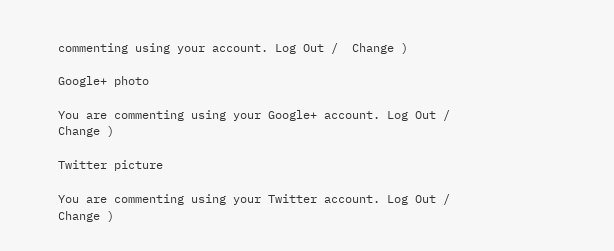commenting using your account. Log Out /  Change )

Google+ photo

You are commenting using your Google+ account. Log Out /  Change )

Twitter picture

You are commenting using your Twitter account. Log Out /  Change )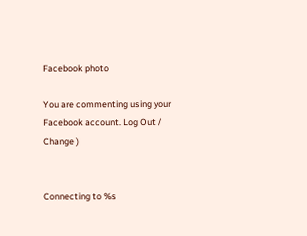Facebook photo

You are commenting using your Facebook account. Log Out /  Change )


Connecting to %s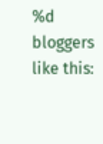%d bloggers like this: